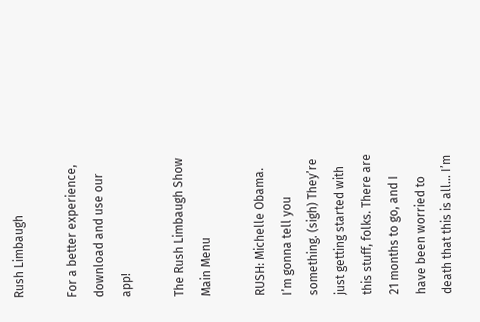Rush Limbaugh

For a better experience,
download and use our app!

The Rush Limbaugh Show Main Menu

RUSH: Michelle Obama. I’m gonna tell you something. (sigh) They’re just getting started with this stuff, folks. There are 21 months to go, and I have been worried to death that this is all… I’m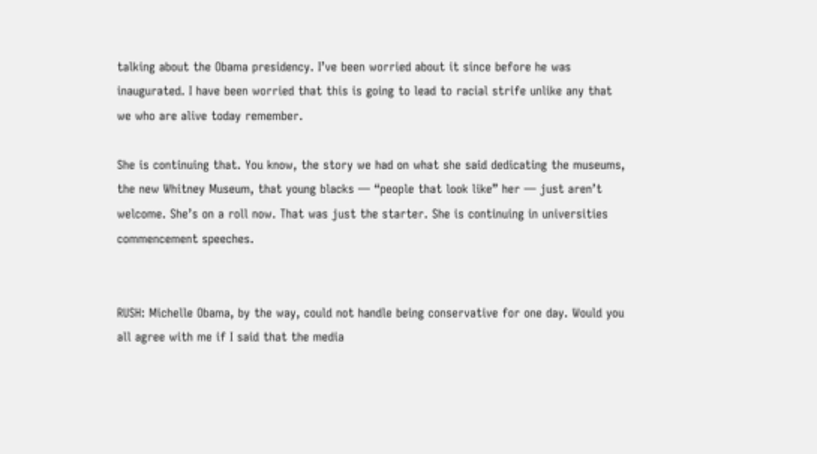talking about the Obama presidency. I’ve been worried about it since before he was inaugurated. I have been worried that this is going to lead to racial strife unlike any that we who are alive today remember.

She is continuing that. You know, the story we had on what she said dedicating the museums, the new Whitney Museum, that young blacks — “people that look like” her — just aren’t welcome. She’s on a roll now. That was just the starter. She is continuing in universities commencement speeches.


RUSH: Michelle Obama, by the way, could not handle being conservative for one day. Would you all agree with me if I said that the media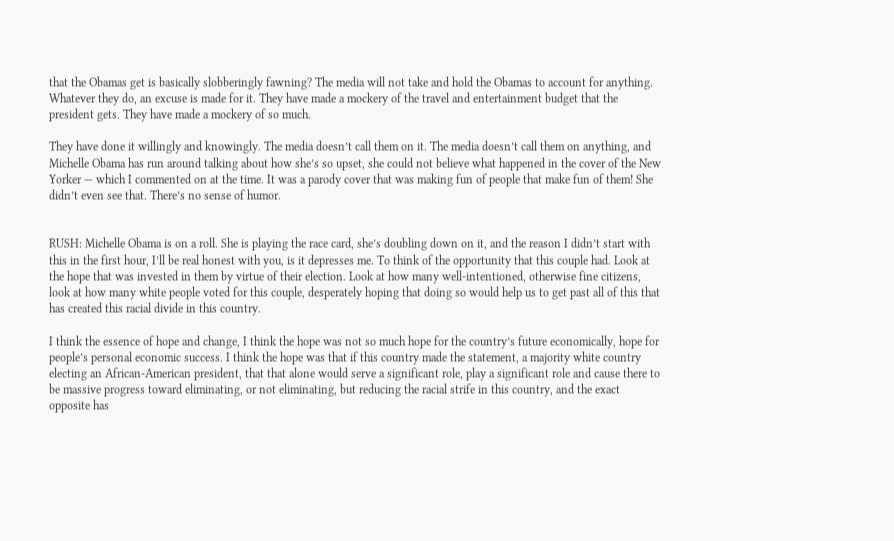that the Obamas get is basically slobberingly fawning? The media will not take and hold the Obamas to account for anything. Whatever they do, an excuse is made for it. They have made a mockery of the travel and entertainment budget that the president gets. They have made a mockery of so much.

They have done it willingly and knowingly. The media doesn’t call them on it. The media doesn’t call them on anything, and Michelle Obama has run around talking about how she’s so upset, she could not believe what happened in the cover of the New Yorker — which I commented on at the time. It was a parody cover that was making fun of people that make fun of them! She didn’t even see that. There’s no sense of humor.


RUSH: Michelle Obama is on a roll. She is playing the race card, she’s doubling down on it, and the reason I didn’t start with this in the first hour, I’ll be real honest with you, is it depresses me. To think of the opportunity that this couple had. Look at the hope that was invested in them by virtue of their election. Look at how many well-intentioned, otherwise fine citizens, look at how many white people voted for this couple, desperately hoping that doing so would help us to get past all of this that has created this racial divide in this country.

I think the essence of hope and change, I think the hope was not so much hope for the country’s future economically, hope for people’s personal economic success. I think the hope was that if this country made the statement, a majority white country electing an African-American president, that that alone would serve a significant role, play a significant role and cause there to be massive progress toward eliminating, or not eliminating, but reducing the racial strife in this country, and the exact opposite has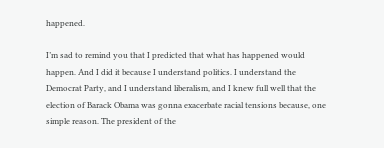happened.

I’m sad to remind you that I predicted that what has happened would happen. And I did it because I understand politics. I understand the Democrat Party, and I understand liberalism, and I knew full well that the election of Barack Obama was gonna exacerbate racial tensions because, one simple reason. The president of the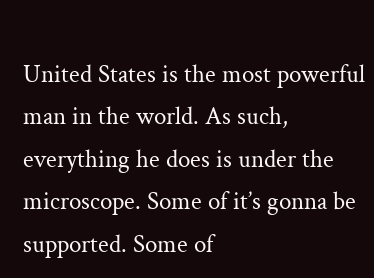United States is the most powerful man in the world. As such, everything he does is under the microscope. Some of it’s gonna be supported. Some of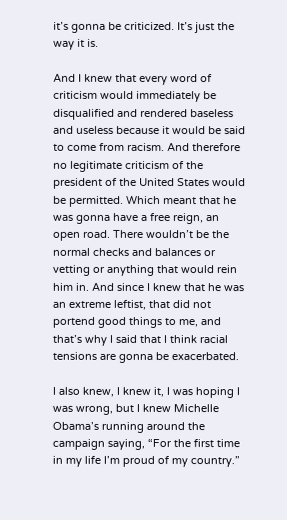it’s gonna be criticized. It’s just the way it is.

And I knew that every word of criticism would immediately be disqualified and rendered baseless and useless because it would be said to come from racism. And therefore no legitimate criticism of the president of the United States would be permitted. Which meant that he was gonna have a free reign, an open road. There wouldn’t be the normal checks and balances or vetting or anything that would rein him in. And since I knew that he was an extreme leftist, that did not portend good things to me, and that’s why I said that I think racial tensions are gonna be exacerbated.

I also knew, I knew it, I was hoping I was wrong, but I knew Michelle Obama’s running around the campaign saying, “For the first time in my life I’m proud of my country.”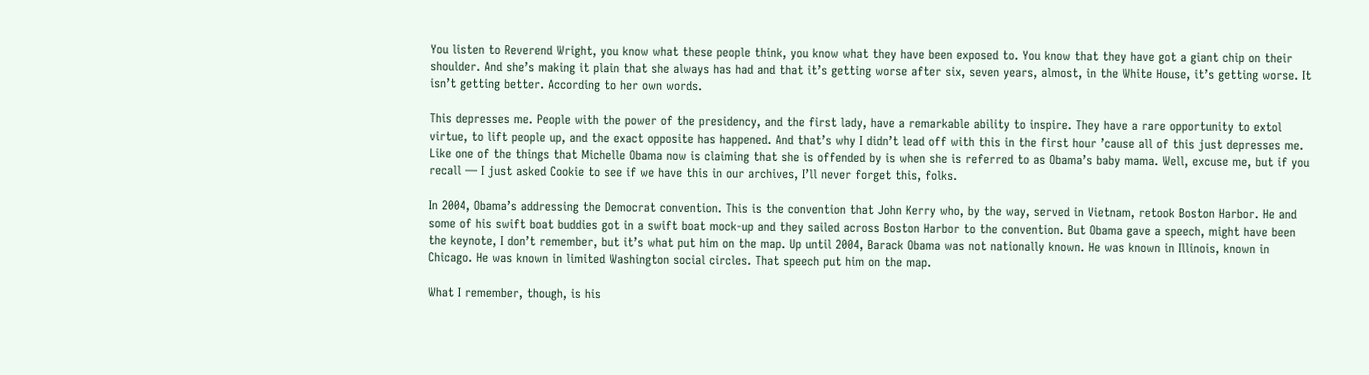You listen to Reverend Wright, you know what these people think, you know what they have been exposed to. You know that they have got a giant chip on their shoulder. And she’s making it plain that she always has had and that it’s getting worse after six, seven years, almost, in the White House, it’s getting worse. It isn’t getting better. According to her own words.

This depresses me. People with the power of the presidency, and the first lady, have a remarkable ability to inspire. They have a rare opportunity to extol virtue, to lift people up, and the exact opposite has happened. And that’s why I didn’t lead off with this in the first hour ’cause all of this just depresses me. Like one of the things that Michelle Obama now is claiming that she is offended by is when she is referred to as Obama’s baby mama. Well, excuse me, but if you recall — I just asked Cookie to see if we have this in our archives, I’ll never forget this, folks.

In 2004, Obama’s addressing the Democrat convention. This is the convention that John Kerry who, by the way, served in Vietnam, retook Boston Harbor. He and some of his swift boat buddies got in a swift boat mock-up and they sailed across Boston Harbor to the convention. But Obama gave a speech, might have been the keynote, I don’t remember, but it’s what put him on the map. Up until 2004, Barack Obama was not nationally known. He was known in Illinois, known in Chicago. He was known in limited Washington social circles. That speech put him on the map.

What I remember, though, is his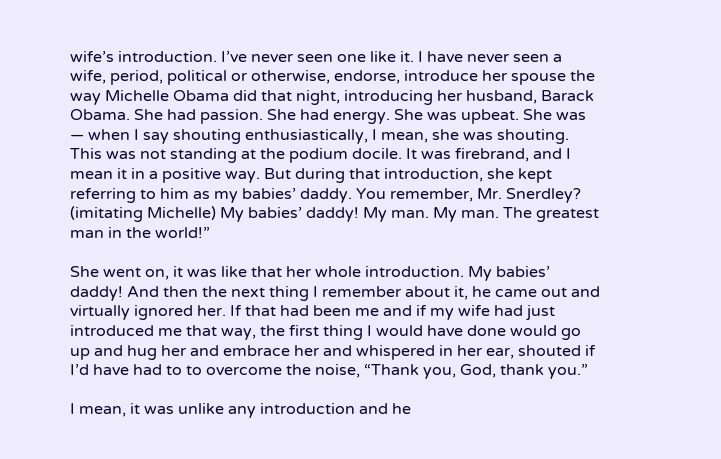wife’s introduction. I’ve never seen one like it. I have never seen a wife, period, political or otherwise, endorse, introduce her spouse the way Michelle Obama did that night, introducing her husband, Barack Obama. She had passion. She had energy. She was upbeat. She was — when I say shouting enthusiastically, I mean, she was shouting. This was not standing at the podium docile. It was firebrand, and I mean it in a positive way. But during that introduction, she kept referring to him as my babies’ daddy. You remember, Mr. Snerdley? (imitating Michelle) My babies’ daddy! My man. My man. The greatest man in the world!”

She went on, it was like that her whole introduction. My babies’ daddy! And then the next thing I remember about it, he came out and virtually ignored her. If that had been me and if my wife had just introduced me that way, the first thing I would have done would go up and hug her and embrace her and whispered in her ear, shouted if I’d have had to to overcome the noise, “Thank you, God, thank you.”

I mean, it was unlike any introduction and he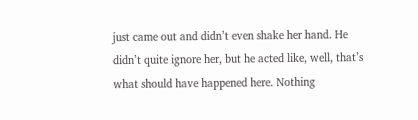just came out and didn’t even shake her hand. He didn’t quite ignore her, but he acted like, well, that’s what should have happened here. Nothing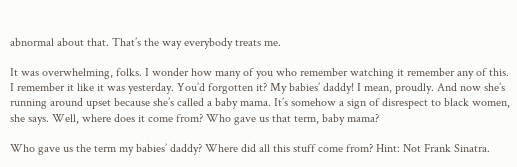abnormal about that. That’s the way everybody treats me.

It was overwhelming, folks. I wonder how many of you who remember watching it remember any of this. I remember it like it was yesterday. You’d forgotten it? My babies’ daddy! I mean, proudly. And now she’s running around upset because she’s called a baby mama. It’s somehow a sign of disrespect to black women, she says. Well, where does it come from? Who gave us that term, baby mama?

Who gave us the term my babies’ daddy? Where did all this stuff come from? Hint: Not Frank Sinatra.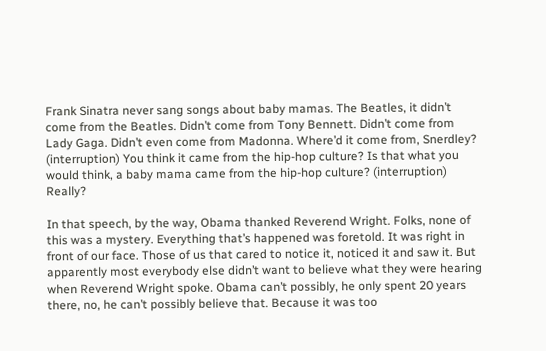Frank Sinatra never sang songs about baby mamas. The Beatles, it didn’t come from the Beatles. Didn’t come from Tony Bennett. Didn’t come from Lady Gaga. Didn’t even come from Madonna. Where’d it come from, Snerdley? (interruption) You think it came from the hip-hop culture? Is that what you would think, a baby mama came from the hip-hop culture? (interruption) Really?

In that speech, by the way, Obama thanked Reverend Wright. Folks, none of this was a mystery. Everything that’s happened was foretold. It was right in front of our face. Those of us that cared to notice it, noticed it and saw it. But apparently most everybody else didn’t want to believe what they were hearing when Reverend Wright spoke. Obama can’t possibly, he only spent 20 years there, no, he can’t possibly believe that. Because it was too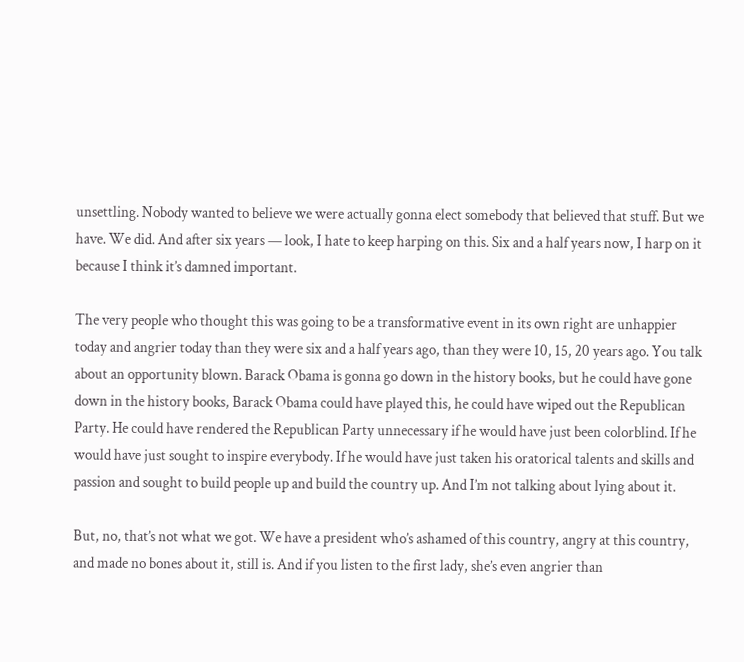unsettling. Nobody wanted to believe we were actually gonna elect somebody that believed that stuff. But we have. We did. And after six years — look, I hate to keep harping on this. Six and a half years now, I harp on it because I think it’s damned important.

The very people who thought this was going to be a transformative event in its own right are unhappier today and angrier today than they were six and a half years ago, than they were 10, 15, 20 years ago. You talk about an opportunity blown. Barack Obama is gonna go down in the history books, but he could have gone down in the history books, Barack Obama could have played this, he could have wiped out the Republican Party. He could have rendered the Republican Party unnecessary if he would have just been colorblind. If he would have just sought to inspire everybody. If he would have just taken his oratorical talents and skills and passion and sought to build people up and build the country up. And I’m not talking about lying about it.

But, no, that’s not what we got. We have a president who’s ashamed of this country, angry at this country, and made no bones about it, still is. And if you listen to the first lady, she’s even angrier than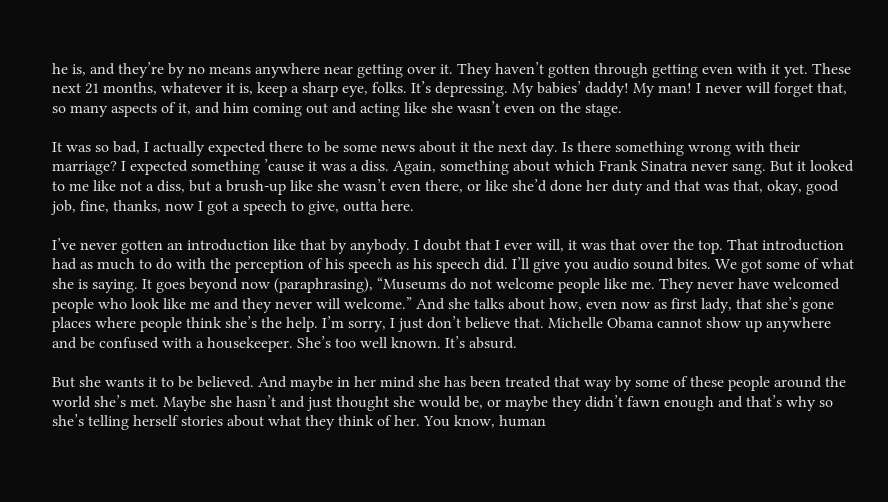he is, and they’re by no means anywhere near getting over it. They haven’t gotten through getting even with it yet. These next 21 months, whatever it is, keep a sharp eye, folks. It’s depressing. My babies’ daddy! My man! I never will forget that, so many aspects of it, and him coming out and acting like she wasn’t even on the stage.

It was so bad, I actually expected there to be some news about it the next day. Is there something wrong with their marriage? I expected something ’cause it was a diss. Again, something about which Frank Sinatra never sang. But it looked to me like not a diss, but a brush-up like she wasn’t even there, or like she’d done her duty and that was that, okay, good job, fine, thanks, now I got a speech to give, outta here.

I’ve never gotten an introduction like that by anybody. I doubt that I ever will, it was that over the top. That introduction had as much to do with the perception of his speech as his speech did. I’ll give you audio sound bites. We got some of what she is saying. It goes beyond now (paraphrasing), “Museums do not welcome people like me. They never have welcomed people who look like me and they never will welcome.” And she talks about how, even now as first lady, that she’s gone places where people think she’s the help. I’m sorry, I just don’t believe that. Michelle Obama cannot show up anywhere and be confused with a housekeeper. She’s too well known. It’s absurd.

But she wants it to be believed. And maybe in her mind she has been treated that way by some of these people around the world she’s met. Maybe she hasn’t and just thought she would be, or maybe they didn’t fawn enough and that’s why so she’s telling herself stories about what they think of her. You know, human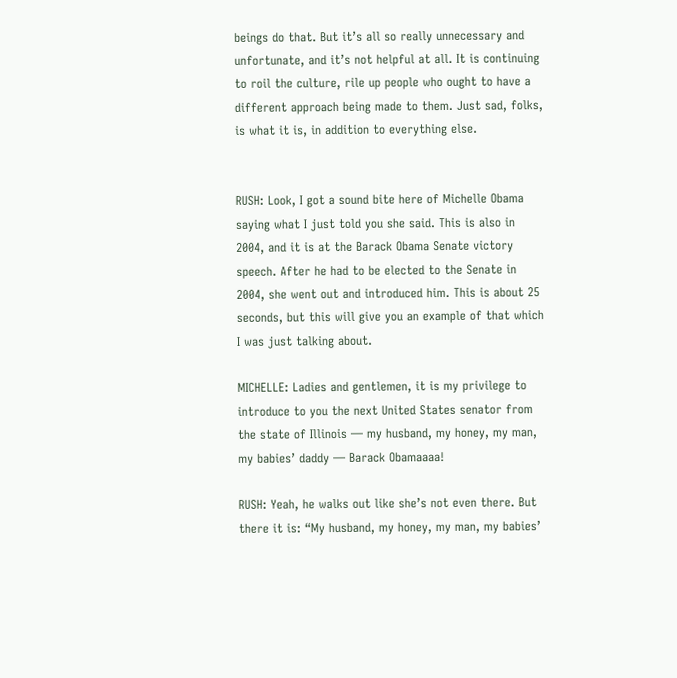beings do that. But it’s all so really unnecessary and unfortunate, and it’s not helpful at all. It is continuing to roil the culture, rile up people who ought to have a different approach being made to them. Just sad, folks, is what it is, in addition to everything else.


RUSH: Look, I got a sound bite here of Michelle Obama saying what I just told you she said. This is also in 2004, and it is at the Barack Obama Senate victory speech. After he had to be elected to the Senate in 2004, she went out and introduced him. This is about 25 seconds, but this will give you an example of that which I was just talking about.

MICHELLE: Ladies and gentlemen, it is my privilege to introduce to you the next United States senator from the state of Illinois — my husband, my honey, my man, my babies’ daddy — Barack Obamaaaa!

RUSH: Yeah, he walks out like she’s not even there. But there it is: “My husband, my honey, my man, my babies’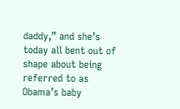daddy,” and she’s today all bent out of shape about being referred to as Obama’s baby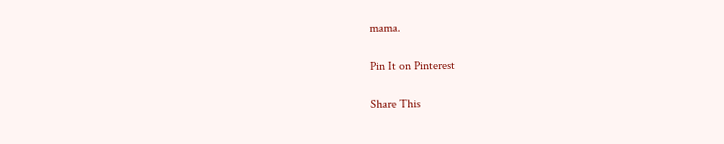mama.

Pin It on Pinterest

Share This